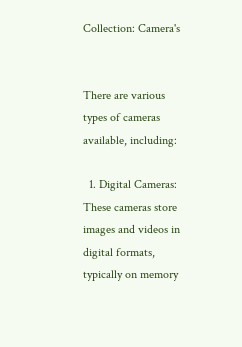Collection: Camera's


There are various types of cameras available, including:

  1. Digital Cameras: These cameras store images and videos in digital formats, typically on memory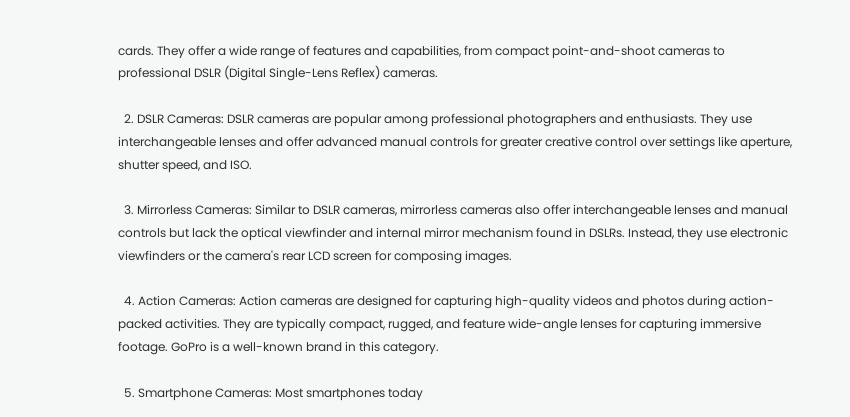cards. They offer a wide range of features and capabilities, from compact point-and-shoot cameras to professional DSLR (Digital Single-Lens Reflex) cameras.

  2. DSLR Cameras: DSLR cameras are popular among professional photographers and enthusiasts. They use interchangeable lenses and offer advanced manual controls for greater creative control over settings like aperture, shutter speed, and ISO.

  3. Mirrorless Cameras: Similar to DSLR cameras, mirrorless cameras also offer interchangeable lenses and manual controls but lack the optical viewfinder and internal mirror mechanism found in DSLRs. Instead, they use electronic viewfinders or the camera's rear LCD screen for composing images.

  4. Action Cameras: Action cameras are designed for capturing high-quality videos and photos during action-packed activities. They are typically compact, rugged, and feature wide-angle lenses for capturing immersive footage. GoPro is a well-known brand in this category.

  5. Smartphone Cameras: Most smartphones today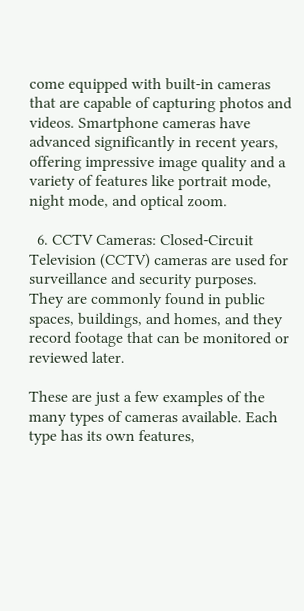come equipped with built-in cameras that are capable of capturing photos and videos. Smartphone cameras have advanced significantly in recent years, offering impressive image quality and a variety of features like portrait mode, night mode, and optical zoom.

  6. CCTV Cameras: Closed-Circuit Television (CCTV) cameras are used for surveillance and security purposes. They are commonly found in public spaces, buildings, and homes, and they record footage that can be monitored or reviewed later.

These are just a few examples of the many types of cameras available. Each type has its own features,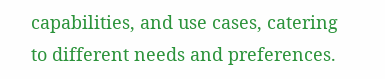capabilities, and use cases, catering to different needs and preferences.